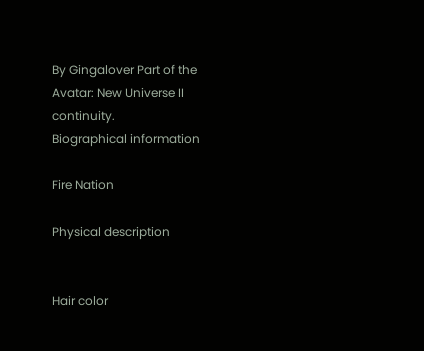By Gingalover Part of the Avatar: New Universe II continuity.
Biographical information

Fire Nation

Physical description


Hair color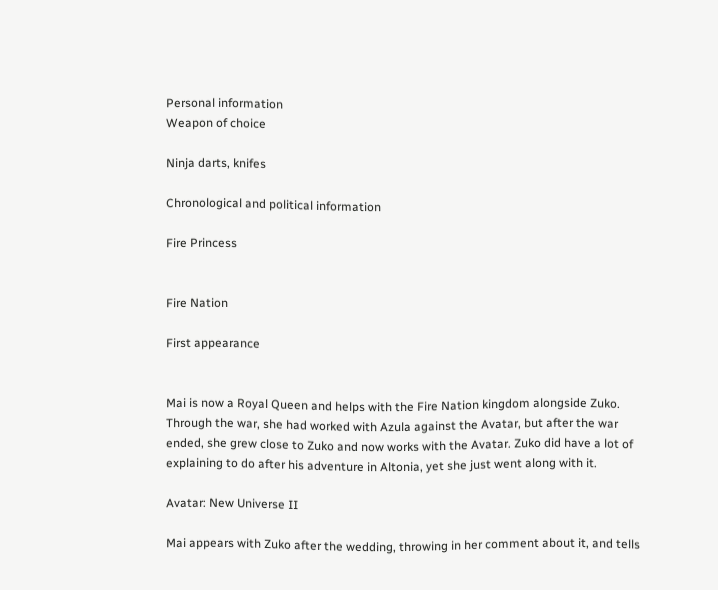Personal information
Weapon of choice

Ninja darts, knifes

Chronological and political information

Fire Princess


Fire Nation

First appearance


Mai is now a Royal Queen and helps with the Fire Nation kingdom alongside Zuko. Through the war, she had worked with Azula against the Avatar, but after the war ended, she grew close to Zuko and now works with the Avatar. Zuko did have a lot of explaining to do after his adventure in Altonia, yet she just went along with it.

Avatar: New Universe II

Mai appears with Zuko after the wedding, throwing in her comment about it, and tells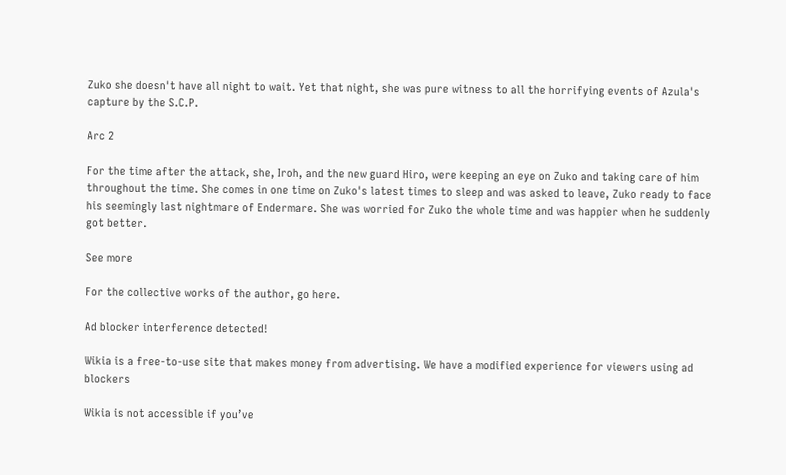Zuko she doesn't have all night to wait. Yet that night, she was pure witness to all the horrifying events of Azula's capture by the S.C.P.

Arc 2

For the time after the attack, she, Iroh, and the new guard Hiro, were keeping an eye on Zuko and taking care of him throughout the time. She comes in one time on Zuko's latest times to sleep and was asked to leave, Zuko ready to face his seemingly last nightmare of Endermare. She was worried for Zuko the whole time and was happier when he suddenly got better.

See more

For the collective works of the author, go here.

Ad blocker interference detected!

Wikia is a free-to-use site that makes money from advertising. We have a modified experience for viewers using ad blockers

Wikia is not accessible if you’ve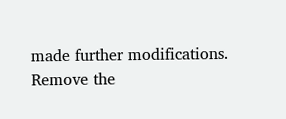made further modifications. Remove the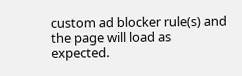custom ad blocker rule(s) and the page will load as expected.